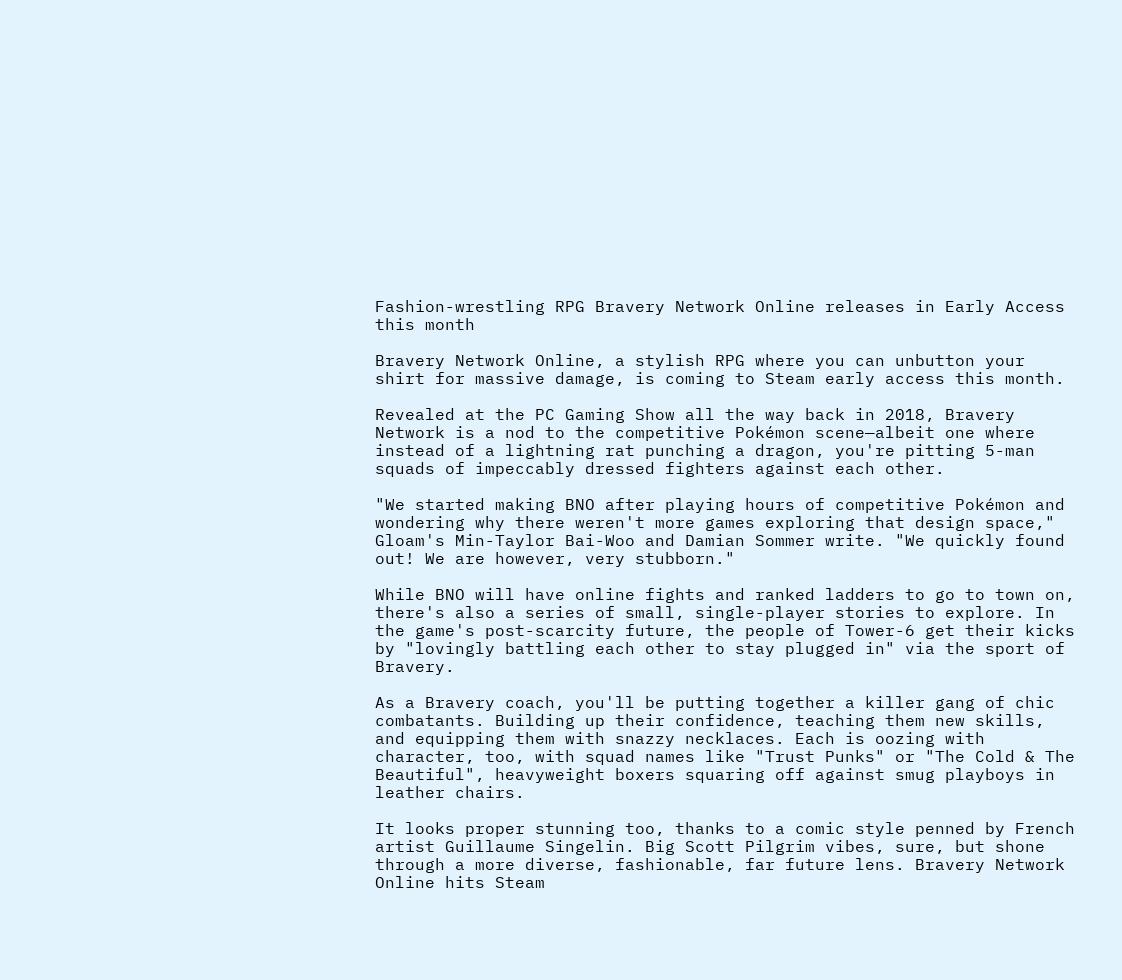Fashion-wrestling RPG Bravery Network Online releases in Early Access this month

Bravery Network Online, a stylish RPG where you can unbutton your shirt for massive damage, is coming to Steam early access this month.

Revealed at the PC Gaming Show all the way back in 2018, Bravery Network is a nod to the competitive Pokémon scene—albeit one where instead of a lightning rat punching a dragon, you're pitting 5-man squads of impeccably dressed fighters against each other.

"We started making BNO after playing hours of competitive Pokémon and wondering why there weren't more games exploring that design space," Gloam's Min-Taylor Bai-Woo and Damian Sommer write. "We quickly found out! We are however, very stubborn."

While BNO will have online fights and ranked ladders to go to town on, there's also a series of small, single-player stories to explore. In the game's post-scarcity future, the people of Tower-6 get their kicks by "lovingly battling each other to stay plugged in" via the sport of Bravery.

As a Bravery coach, you'll be putting together a killer gang of chic combatants. Building up their confidence, teaching them new skills, and equipping them with snazzy necklaces. Each is oozing with character, too, with squad names like "Trust Punks" or "The Cold & The Beautiful", heavyweight boxers squaring off against smug playboys in leather chairs.

It looks proper stunning too, thanks to a comic style penned by French artist Guillaume Singelin. Big Scott Pilgrim vibes, sure, but shone through a more diverse, fashionable, far future lens. Bravery Network Online hits Steam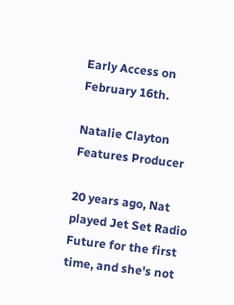Early Access on February 16th.

Natalie Clayton
Features Producer

20 years ago, Nat played Jet Set Radio Future for the first time, and she's not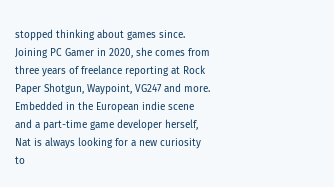stopped thinking about games since. Joining PC Gamer in 2020, she comes from three years of freelance reporting at Rock Paper Shotgun, Waypoint, VG247 and more. Embedded in the European indie scene and a part-time game developer herself, Nat is always looking for a new curiosity to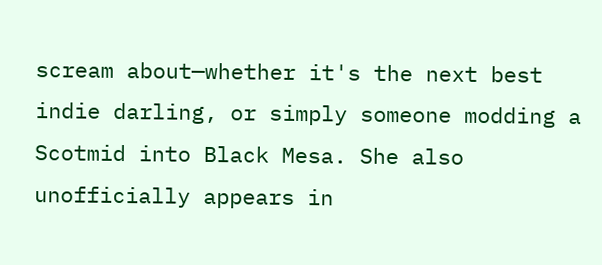scream about—whether it's the next best indie darling, or simply someone modding a Scotmid into Black Mesa. She also unofficially appears in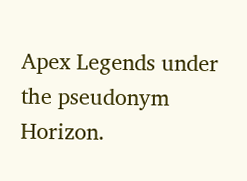Apex Legends under the pseudonym Horizon.